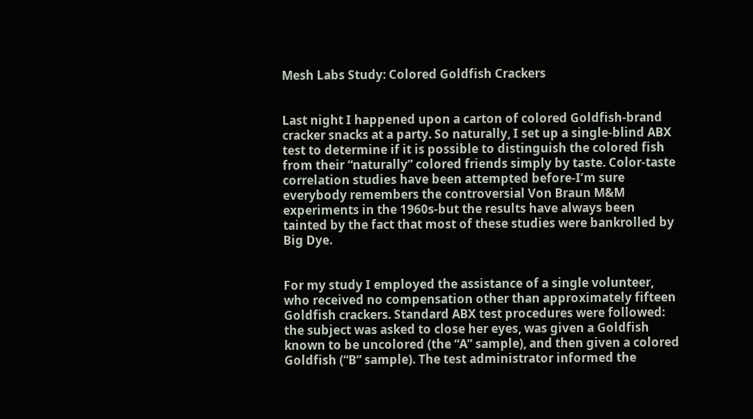Mesh Labs Study: Colored Goldfish Crackers


Last night I happened upon a carton of colored Goldfish-brand cracker snacks at a party. So naturally, I set up a single-blind ABX test to determine if it is possible to distinguish the colored fish from their “naturally” colored friends simply by taste. Color-taste correlation studies have been attempted before-I’m sure everybody remembers the controversial Von Braun M&M experiments in the 1960s-but the results have always been tainted by the fact that most of these studies were bankrolled by Big Dye.


For my study I employed the assistance of a single volunteer, who received no compensation other than approximately fifteen Goldfish crackers. Standard ABX test procedures were followed: the subject was asked to close her eyes, was given a Goldfish known to be uncolored (the “A” sample), and then given a colored Goldfish (“B” sample). The test administrator informed the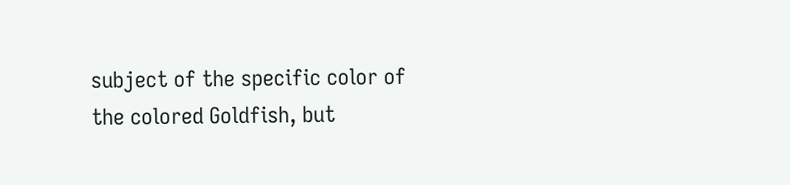subject of the specific color of the colored Goldfish, but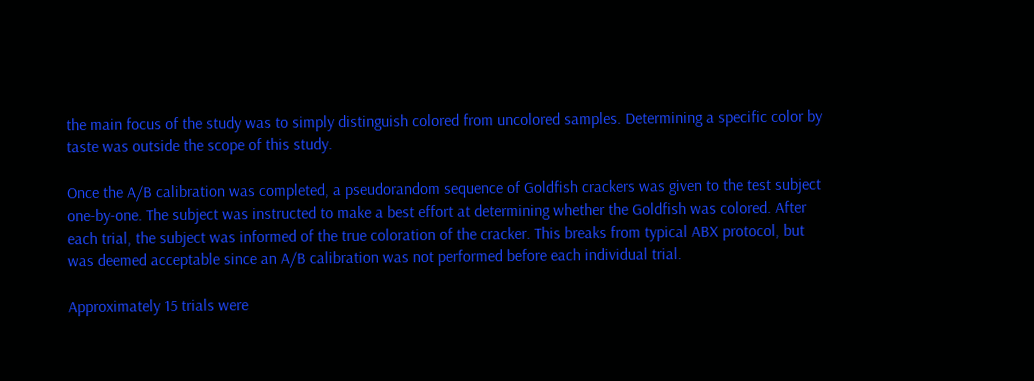the main focus of the study was to simply distinguish colored from uncolored samples. Determining a specific color by taste was outside the scope of this study.

Once the A/B calibration was completed, a pseudorandom sequence of Goldfish crackers was given to the test subject one-by-one. The subject was instructed to make a best effort at determining whether the Goldfish was colored. After each trial, the subject was informed of the true coloration of the cracker. This breaks from typical ABX protocol, but was deemed acceptable since an A/B calibration was not performed before each individual trial.

Approximately 15 trials were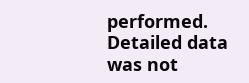performed. Detailed data was not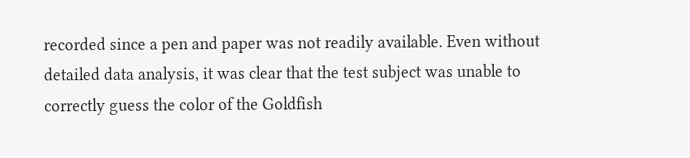recorded since a pen and paper was not readily available. Even without detailed data analysis, it was clear that the test subject was unable to correctly guess the color of the Goldfish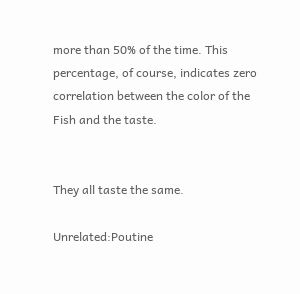more than 50% of the time. This percentage, of course, indicates zero correlation between the color of the Fish and the taste.


They all taste the same.

Unrelated:Poutine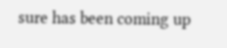sure has been coming up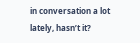in conversation a lot lately, hasn’t it?